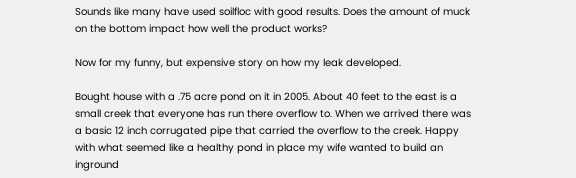Sounds like many have used soilfloc with good results. Does the amount of muck on the bottom impact how well the product works?

Now for my funny, but expensive story on how my leak developed.

Bought house with a .75 acre pond on it in 2005. About 40 feet to the east is a small creek that everyone has run there overflow to. When we arrived there was a basic 12 inch corrugated pipe that carried the overflow to the creek. Happy with what seemed like a healthy pond in place my wife wanted to build an inground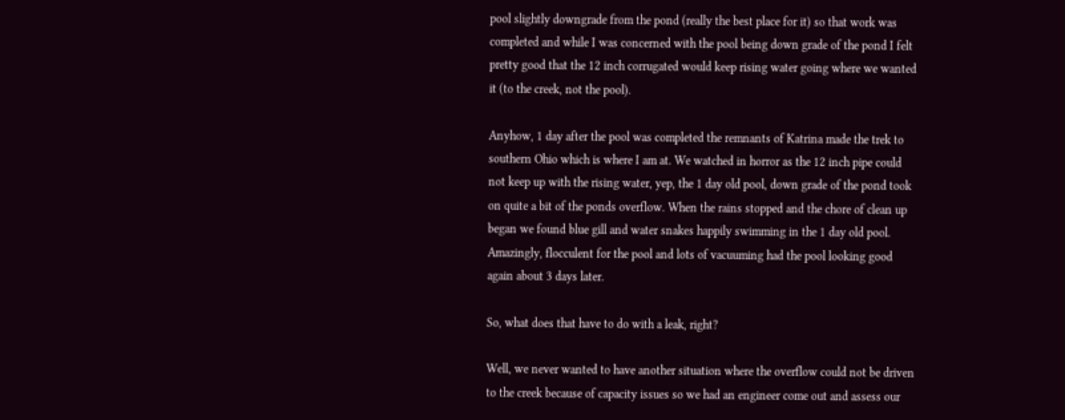pool slightly downgrade from the pond (really the best place for it) so that work was completed and while I was concerned with the pool being down grade of the pond I felt pretty good that the 12 inch corrugated would keep rising water going where we wanted it (to the creek, not the pool).

Anyhow, 1 day after the pool was completed the remnants of Katrina made the trek to southern Ohio which is where I am at. We watched in horror as the 12 inch pipe could not keep up with the rising water, yep, the 1 day old pool, down grade of the pond took on quite a bit of the ponds overflow. When the rains stopped and the chore of clean up began we found blue gill and water snakes happily swimming in the 1 day old pool. Amazingly, flocculent for the pool and lots of vacuuming had the pool looking good again about 3 days later.

So, what does that have to do with a leak, right?

Well, we never wanted to have another situation where the overflow could not be driven to the creek because of capacity issues so we had an engineer come out and assess our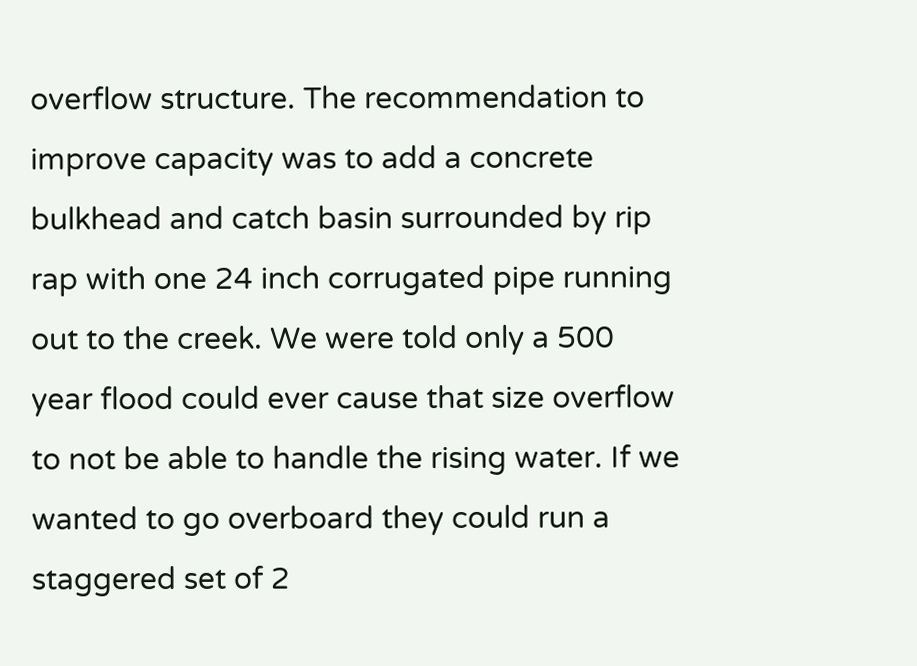overflow structure. The recommendation to improve capacity was to add a concrete bulkhead and catch basin surrounded by rip rap with one 24 inch corrugated pipe running out to the creek. We were told only a 500 year flood could ever cause that size overflow to not be able to handle the rising water. If we wanted to go overboard they could run a staggered set of 2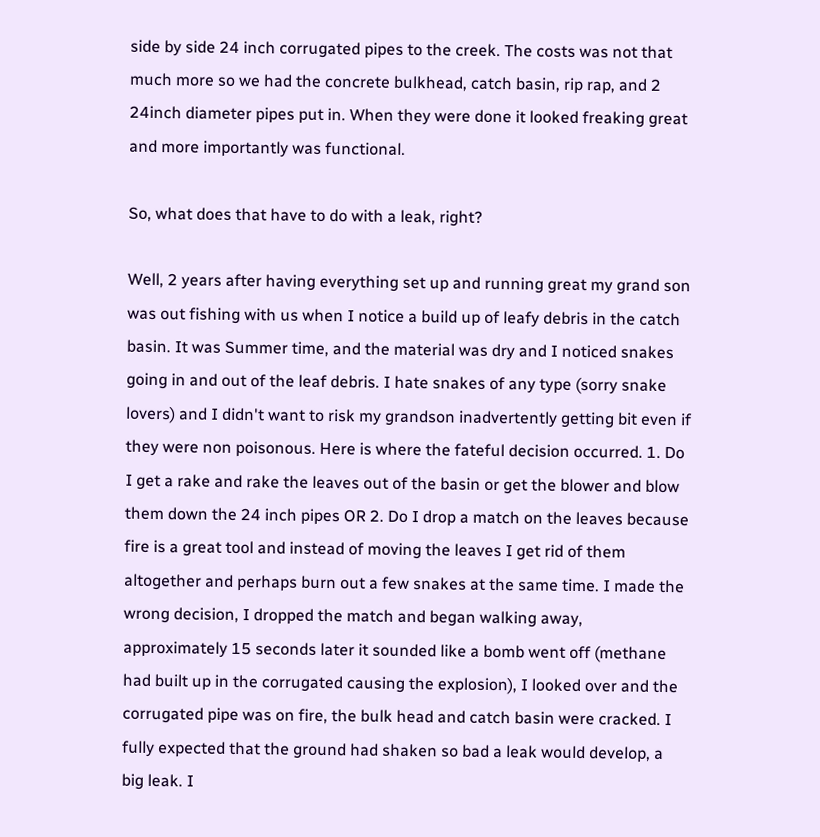side by side 24 inch corrugated pipes to the creek. The costs was not that much more so we had the concrete bulkhead, catch basin, rip rap, and 2 24inch diameter pipes put in. When they were done it looked freaking great and more importantly was functional.

So, what does that have to do with a leak, right?

Well, 2 years after having everything set up and running great my grand son was out fishing with us when I notice a build up of leafy debris in the catch basin. It was Summer time, and the material was dry and I noticed snakes going in and out of the leaf debris. I hate snakes of any type (sorry snake lovers) and I didn't want to risk my grandson inadvertently getting bit even if they were non poisonous. Here is where the fateful decision occurred. 1. Do I get a rake and rake the leaves out of the basin or get the blower and blow them down the 24 inch pipes OR 2. Do I drop a match on the leaves because fire is a great tool and instead of moving the leaves I get rid of them altogether and perhaps burn out a few snakes at the same time. I made the wrong decision, I dropped the match and began walking away, approximately 15 seconds later it sounded like a bomb went off (methane had built up in the corrugated causing the explosion), I looked over and the corrugated pipe was on fire, the bulk head and catch basin were cracked. I fully expected that the ground had shaken so bad a leak would develop, a big leak. I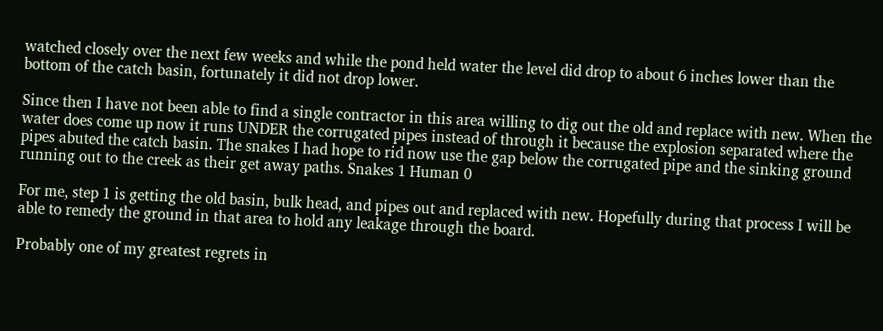watched closely over the next few weeks and while the pond held water the level did drop to about 6 inches lower than the bottom of the catch basin, fortunately it did not drop lower.

Since then I have not been able to find a single contractor in this area willing to dig out the old and replace with new. When the water does come up now it runs UNDER the corrugated pipes instead of through it because the explosion separated where the pipes abuted the catch basin. The snakes I had hope to rid now use the gap below the corrugated pipe and the sinking ground running out to the creek as their get away paths. Snakes 1 Human 0

For me, step 1 is getting the old basin, bulk head, and pipes out and replaced with new. Hopefully during that process I will be able to remedy the ground in that area to hold any leakage through the board.

Probably one of my greatest regrets in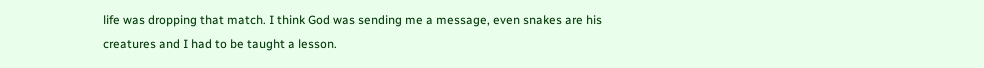life was dropping that match. I think God was sending me a message, even snakes are his creatures and I had to be taught a lesson.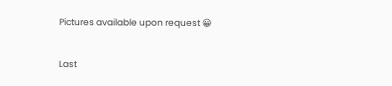Pictures available upon request 😀

Last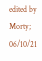edited by Morty; 06/10/21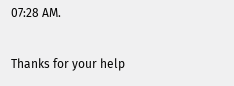07:28 AM.

Thanks for your help